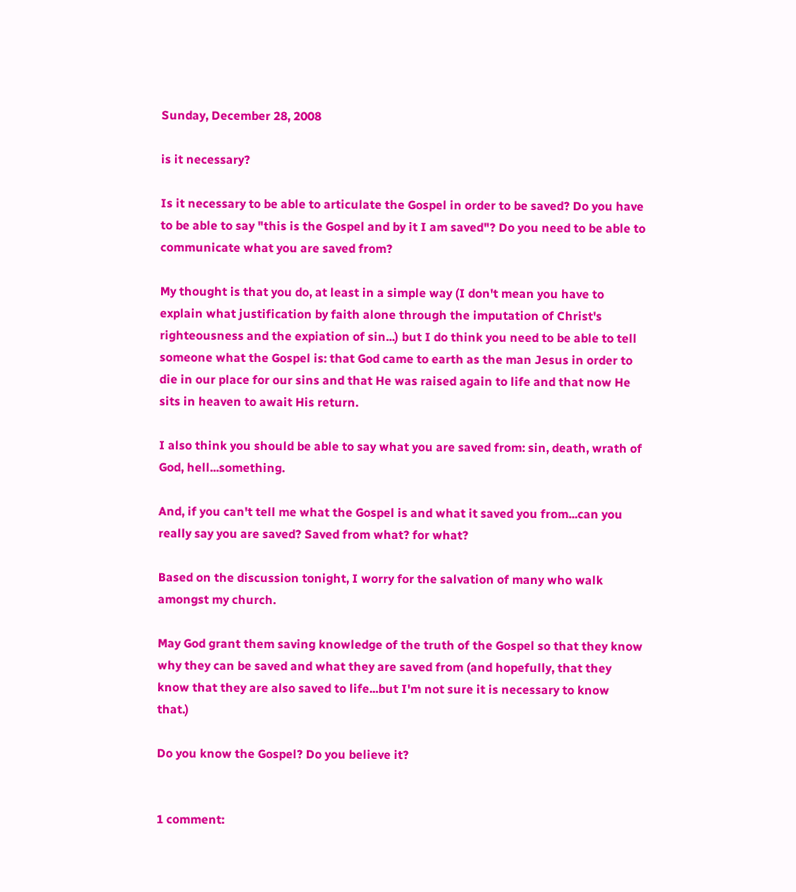Sunday, December 28, 2008

is it necessary?

Is it necessary to be able to articulate the Gospel in order to be saved? Do you have to be able to say "this is the Gospel and by it I am saved"? Do you need to be able to communicate what you are saved from?

My thought is that you do, at least in a simple way (I don't mean you have to explain what justification by faith alone through the imputation of Christ's righteousness and the expiation of sin...) but I do think you need to be able to tell someone what the Gospel is: that God came to earth as the man Jesus in order to die in our place for our sins and that He was raised again to life and that now He sits in heaven to await His return.

I also think you should be able to say what you are saved from: sin, death, wrath of God, hell...something.

And, if you can't tell me what the Gospel is and what it saved you from...can you really say you are saved? Saved from what? for what?

Based on the discussion tonight, I worry for the salvation of many who walk amongst my church.

May God grant them saving knowledge of the truth of the Gospel so that they know why they can be saved and what they are saved from (and hopefully, that they know that they are also saved to life...but I'm not sure it is necessary to know that.)

Do you know the Gospel? Do you believe it?


1 comment: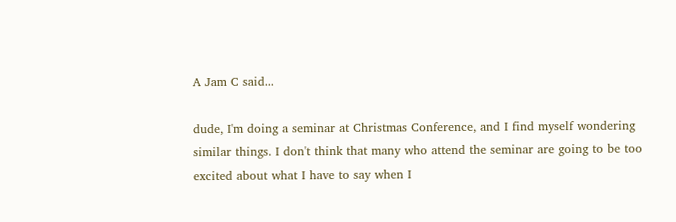A Jam C said...

dude, I'm doing a seminar at Christmas Conference, and I find myself wondering similar things. I don't think that many who attend the seminar are going to be too excited about what I have to say when I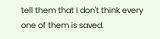tell them that I don't think every one of them is saved.